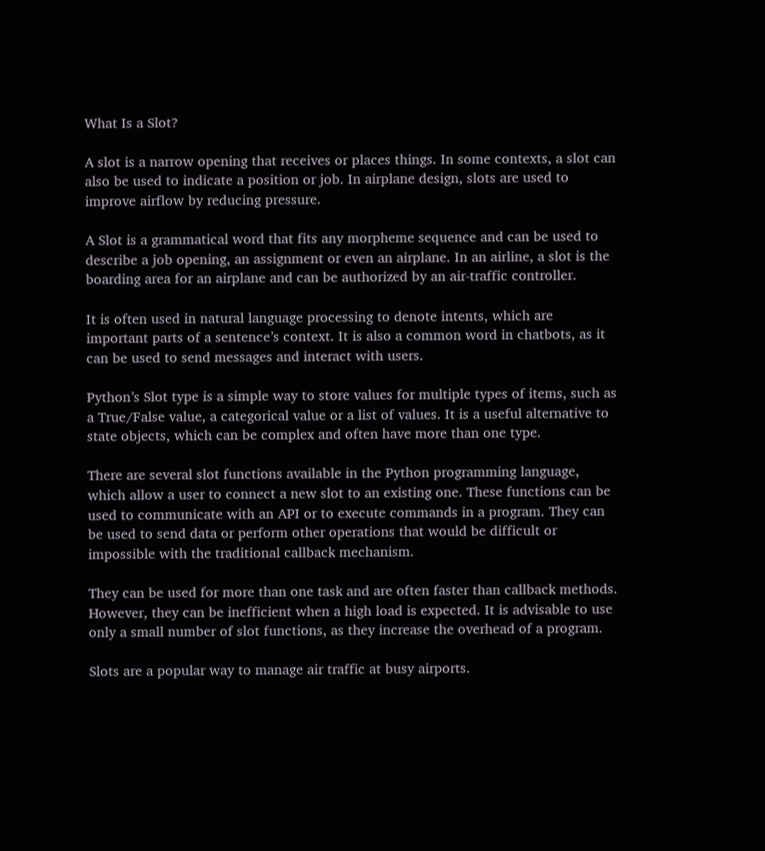What Is a Slot?

A slot is a narrow opening that receives or places things. In some contexts, a slot can also be used to indicate a position or job. In airplane design, slots are used to improve airflow by reducing pressure.

A Slot is a grammatical word that fits any morpheme sequence and can be used to describe a job opening, an assignment or even an airplane. In an airline, a slot is the boarding area for an airplane and can be authorized by an air-traffic controller.

It is often used in natural language processing to denote intents, which are important parts of a sentence’s context. It is also a common word in chatbots, as it can be used to send messages and interact with users.

Python’s Slot type is a simple way to store values for multiple types of items, such as a True/False value, a categorical value or a list of values. It is a useful alternative to state objects, which can be complex and often have more than one type.

There are several slot functions available in the Python programming language, which allow a user to connect a new slot to an existing one. These functions can be used to communicate with an API or to execute commands in a program. They can be used to send data or perform other operations that would be difficult or impossible with the traditional callback mechanism.

They can be used for more than one task and are often faster than callback methods. However, they can be inefficient when a high load is expected. It is advisable to use only a small number of slot functions, as they increase the overhead of a program.

Slots are a popular way to manage air traffic at busy airports.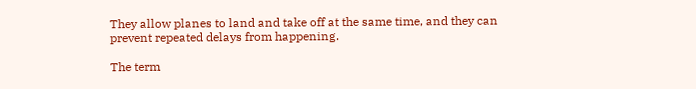They allow planes to land and take off at the same time, and they can prevent repeated delays from happening.

The term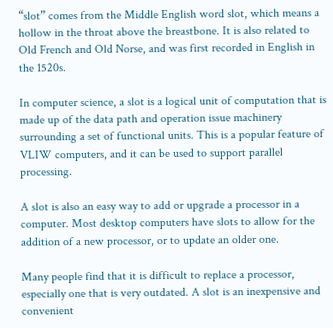“slot” comes from the Middle English word slot, which means a hollow in the throat above the breastbone. It is also related to Old French and Old Norse, and was first recorded in English in the 1520s.

In computer science, a slot is a logical unit of computation that is made up of the data path and operation issue machinery surrounding a set of functional units. This is a popular feature of VLIW computers, and it can be used to support parallel processing.

A slot is also an easy way to add or upgrade a processor in a computer. Most desktop computers have slots to allow for the addition of a new processor, or to update an older one.

Many people find that it is difficult to replace a processor, especially one that is very outdated. A slot is an inexpensive and convenient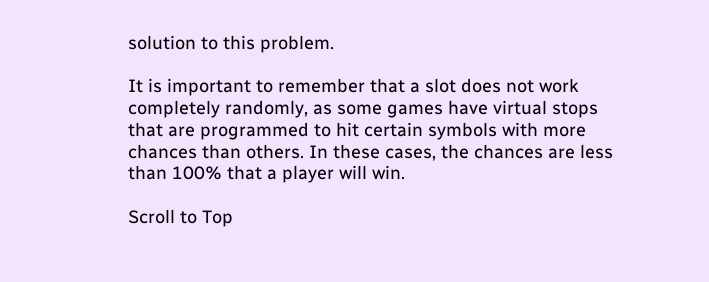solution to this problem.

It is important to remember that a slot does not work completely randomly, as some games have virtual stops that are programmed to hit certain symbols with more chances than others. In these cases, the chances are less than 100% that a player will win.

Scroll to Top